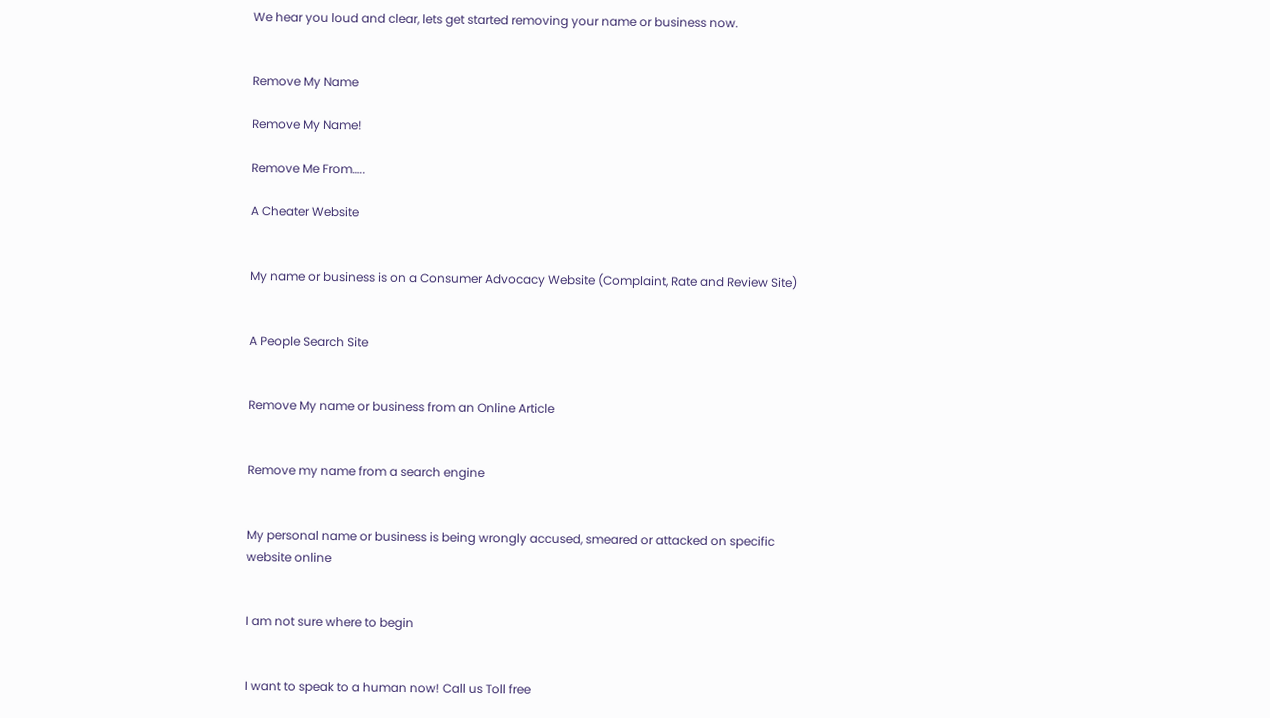We hear you loud and clear, lets get started removing your name or business now.


Remove My Name

Remove My Name!

Remove Me From…..

A Cheater Website


My name or business is on a Consumer Advocacy Website (Complaint, Rate and Review Site)


A People Search Site


Remove My name or business from an Online Article


Remove my name from a search engine


My personal name or business is being wrongly accused, smeared or attacked on specific website online


I am not sure where to begin


I want to speak to a human now! Call us Toll free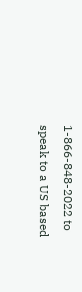1-866-848-2022 to speak to a US based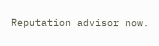Reputation advisor now.